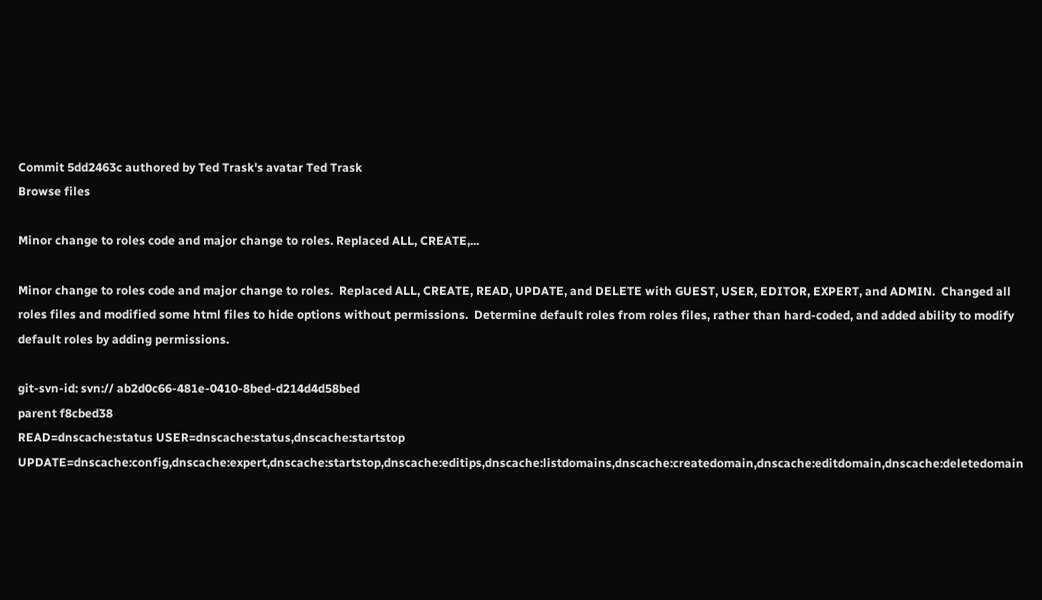Commit 5dd2463c authored by Ted Trask's avatar Ted Trask
Browse files

Minor change to roles code and major change to roles. Replaced ALL, CREATE,...

Minor change to roles code and major change to roles.  Replaced ALL, CREATE, READ, UPDATE, and DELETE with GUEST, USER, EDITOR, EXPERT, and ADMIN.  Changed all roles files and modified some html files to hide options without permissions.  Determine default roles from roles files, rather than hard-coded, and added ability to modify default roles by adding permissions.

git-svn-id: svn:// ab2d0c66-481e-0410-8bed-d214d4d58bed
parent f8cbed38
READ=dnscache:status USER=dnscache:status,dnscache:startstop
UPDATE=dnscache:config,dnscache:expert,dnscache:startstop,dnscache:editips,dnscache:listdomains,dnscache:createdomain,dnscache:editdomain,dnscache:deletedomain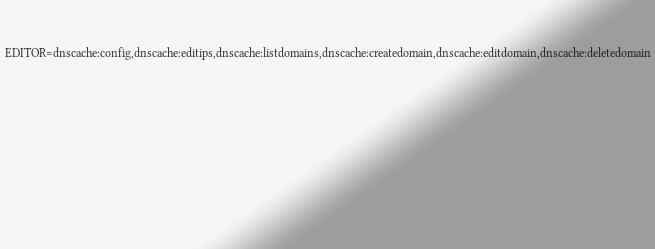EDITOR=dnscache:config,dnscache:editips,dnscache:listdomains,dnscache:createdomain,dnscache:editdomain,dnscache:deletedomain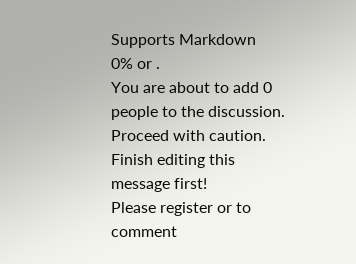Supports Markdown
0% or .
You are about to add 0 people to the discussion. Proceed with caution.
Finish editing this message first!
Please register or to comment